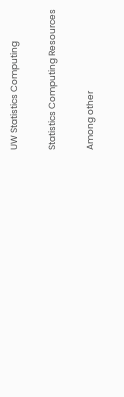UW Statistics Computing

Statistics Computing Resources

Among other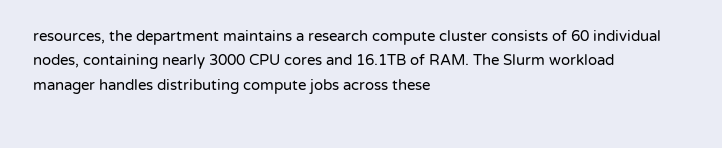resources, the department maintains a research compute cluster consists of 60 individual nodes, containing nearly 3000 CPU cores and 16.1TB of RAM. The Slurm workload manager handles distributing compute jobs across these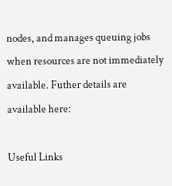nodes, and manages queuing jobs when resources are not immediately available. Futher details are available here:

Useful Links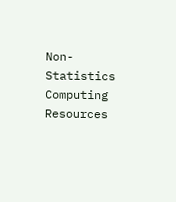Non-Statistics Computing Resources